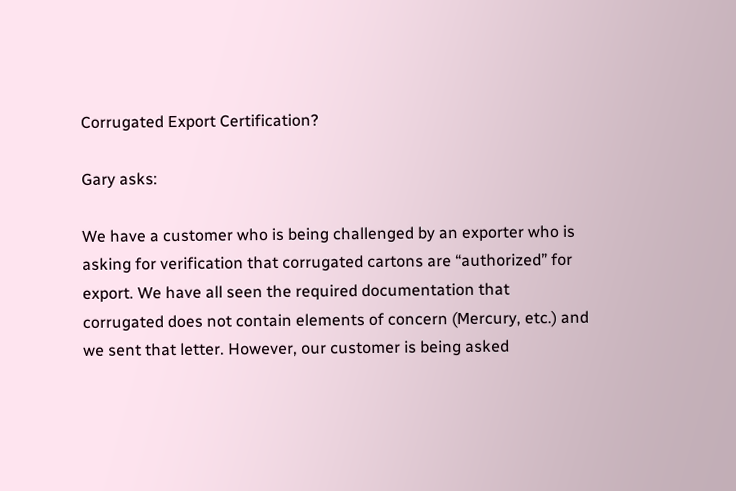Corrugated Export Certification?

Gary asks:

We have a customer who is being challenged by an exporter who is asking for verification that corrugated cartons are “authorized” for export. We have all seen the required documentation that corrugated does not contain elements of concern (Mercury, etc.) and we sent that letter. However, our customer is being asked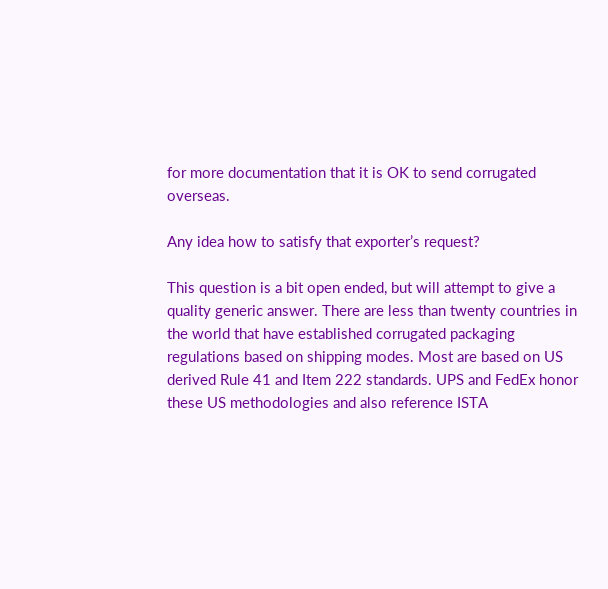for more documentation that it is OK to send corrugated overseas.

Any idea how to satisfy that exporter’s request?

This question is a bit open ended, but will attempt to give a quality generic answer. There are less than twenty countries in the world that have established corrugated packaging regulations based on shipping modes. Most are based on US derived Rule 41 and Item 222 standards. UPS and FedEx honor these US methodologies and also reference ISTA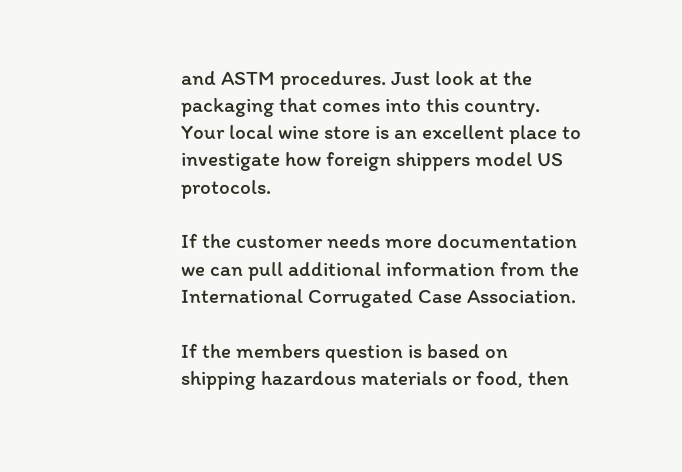and ASTM procedures. Just look at the packaging that comes into this country. Your local wine store is an excellent place to investigate how foreign shippers model US protocols.

If the customer needs more documentation we can pull additional information from the International Corrugated Case Association.

If the members question is based on shipping hazardous materials or food, then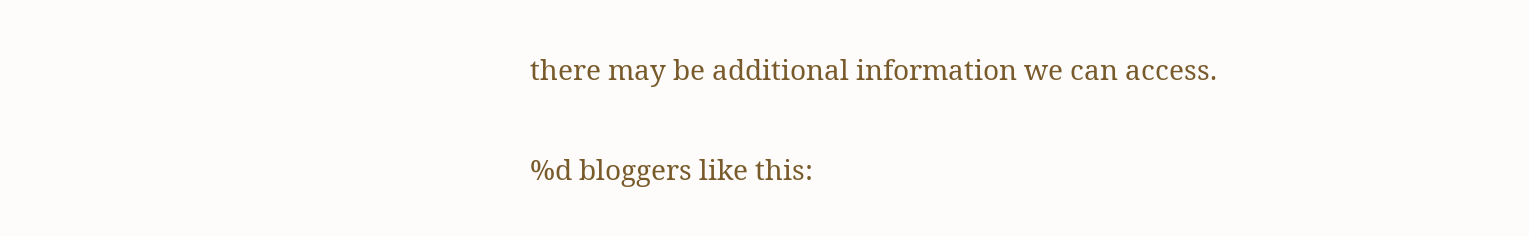there may be additional information we can access.


%d bloggers like this: